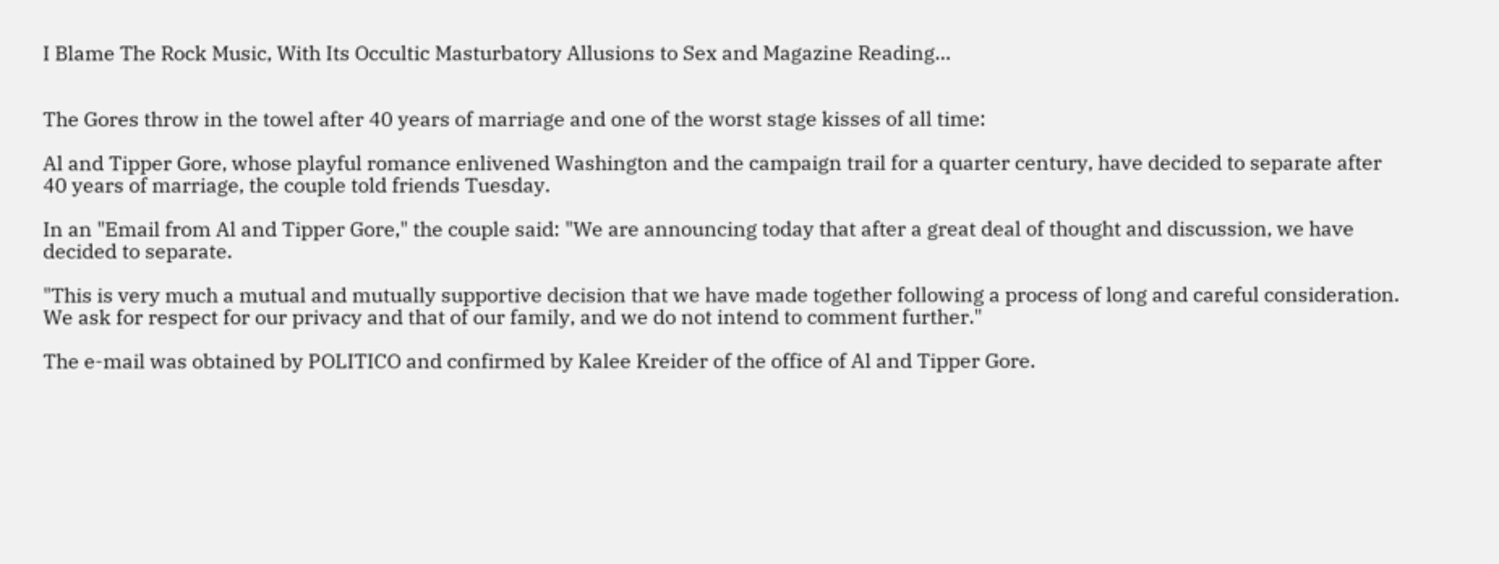I Blame The Rock Music, With Its Occultic Masturbatory Allusions to Sex and Magazine Reading…


The Gores throw in the towel after 40 years of marriage and one of the worst stage kisses of all time:

Al and Tipper Gore, whose playful romance enlivened Washington and the campaign trail for a quarter century, have decided to separate after 40 years of marriage, the couple told friends Tuesday.

In an "Email from Al and Tipper Gore," the couple said: "We are announcing today that after a great deal of thought and discussion, we have decided to separate.

"This is very much a mutual and mutually supportive decision that we have made together following a process of long and careful consideration. We ask for respect for our privacy and that of our family, and we do not intend to comment further."

The e-mail was obtained by POLITICO and confirmed by Kalee Kreider of the office of Al and Tipper Gore.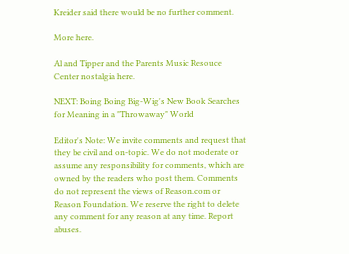Kreider said there would be no further comment.

More here.

Al and Tipper and the Parents Music Resouce Center nostalgia here.

NEXT: Boing Boing Big-Wig's New Book Searches for Meaning in a "Throwaway" World

Editor's Note: We invite comments and request that they be civil and on-topic. We do not moderate or assume any responsibility for comments, which are owned by the readers who post them. Comments do not represent the views of Reason.com or Reason Foundation. We reserve the right to delete any comment for any reason at any time. Report abuses.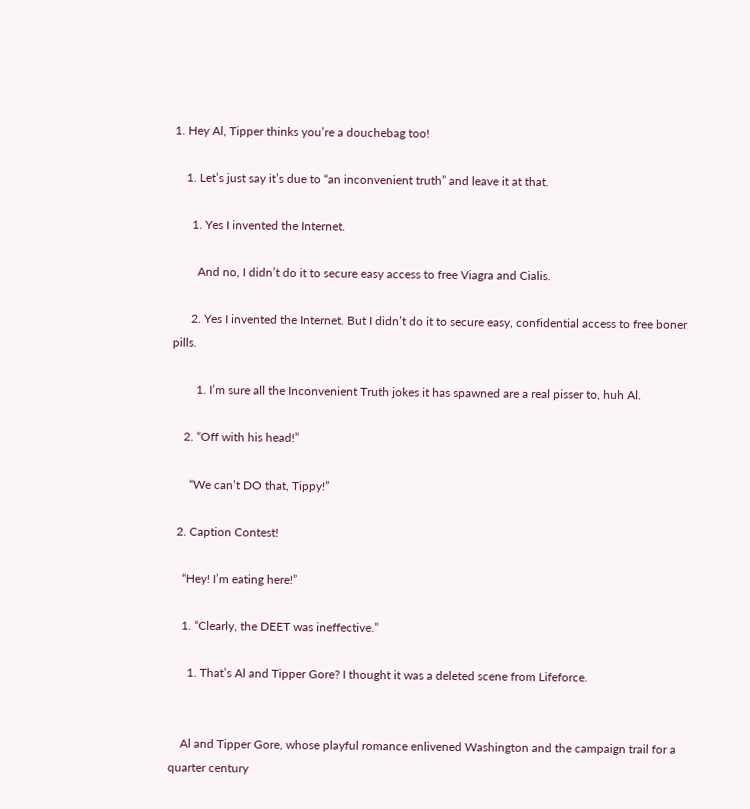1. Hey Al, Tipper thinks you’re a douchebag too!

    1. Let’s just say it’s due to “an inconvenient truth” and leave it at that.

      1. Yes I invented the Internet.

        And no, I didn’t do it to secure easy access to free Viagra and Cialis.

      2. Yes I invented the Internet. But I didn’t do it to secure easy, confidential access to free boner pills.

        1. I’m sure all the Inconvenient Truth jokes it has spawned are a real pisser to, huh Al.

    2. “Off with his head!”

      “We can’t DO that, Tippy!”

  2. Caption Contest!

    “Hey! I’m eating here!”

    1. “Clearly, the DEET was ineffective.”

      1. That’s Al and Tipper Gore? I thought it was a deleted scene from Lifeforce.


    Al and Tipper Gore, whose playful romance enlivened Washington and the campaign trail for a quarter century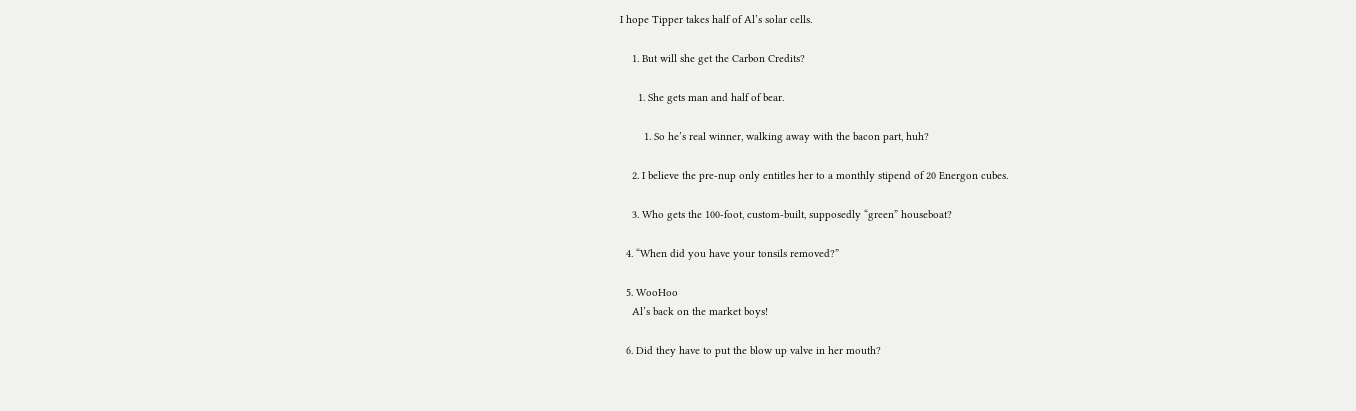I hope Tipper takes half of Al’s solar cells.

    1. But will she get the Carbon Credits?

      1. She gets man and half of bear.

        1. So he’s real winner, walking away with the bacon part, huh?

    2. I believe the pre-nup only entitles her to a monthly stipend of 20 Energon cubes.

    3. Who gets the 100-foot, custom-built, supposedly “green” houseboat?

  4. “When did you have your tonsils removed?”

  5. WooHoo
    Al’s back on the market boys!

  6. Did they have to put the blow up valve in her mouth?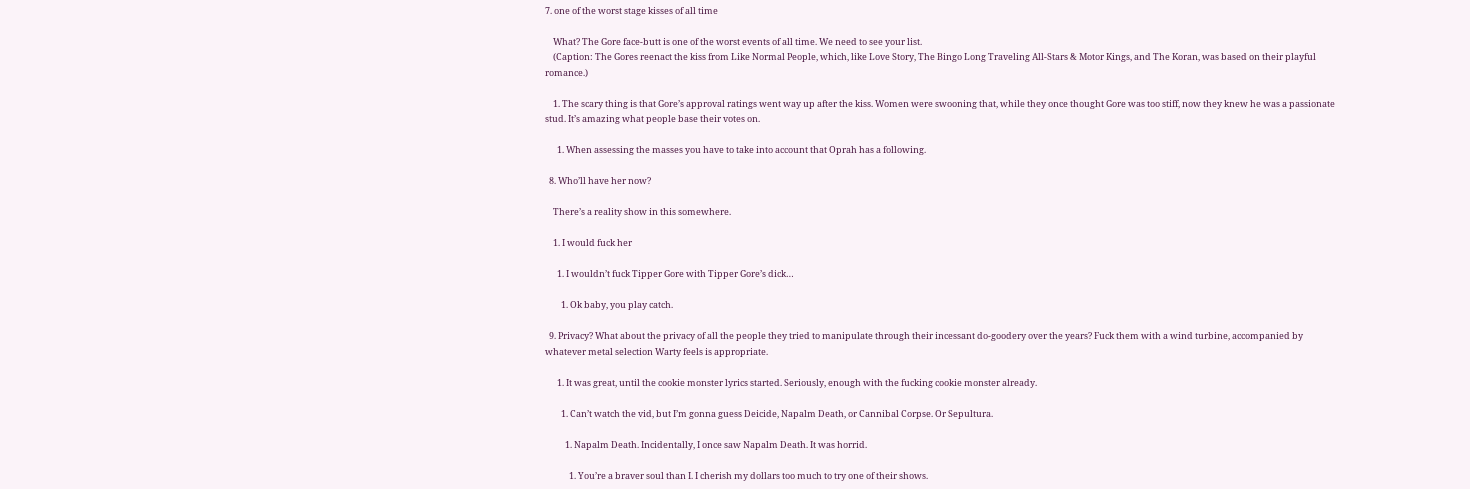7. one of the worst stage kisses of all time

    What? The Gore face-butt is one of the worst events of all time. We need to see your list.
    (Caption: The Gores reenact the kiss from Like Normal People, which, like Love Story, The Bingo Long Traveling All-Stars & Motor Kings, and The Koran, was based on their playful romance.)

    1. The scary thing is that Gore’s approval ratings went way up after the kiss. Women were swooning that, while they once thought Gore was too stiff, now they knew he was a passionate stud. It’s amazing what people base their votes on.

      1. When assessing the masses you have to take into account that Oprah has a following.

  8. Who’ll have her now?

    There’s a reality show in this somewhere.

    1. I would fuck her

      1. I wouldn’t fuck Tipper Gore with Tipper Gore’s dick…

        1. Ok baby, you play catch.

  9. Privacy? What about the privacy of all the people they tried to manipulate through their incessant do-goodery over the years? Fuck them with a wind turbine, accompanied by whatever metal selection Warty feels is appropriate.

      1. It was great, until the cookie monster lyrics started. Seriously, enough with the fucking cookie monster already.

        1. Can’t watch the vid, but I’m gonna guess Deicide, Napalm Death, or Cannibal Corpse. Or Sepultura.

          1. Napalm Death. Incidentally, I once saw Napalm Death. It was horrid.

            1. You’re a braver soul than I. I cherish my dollars too much to try one of their shows.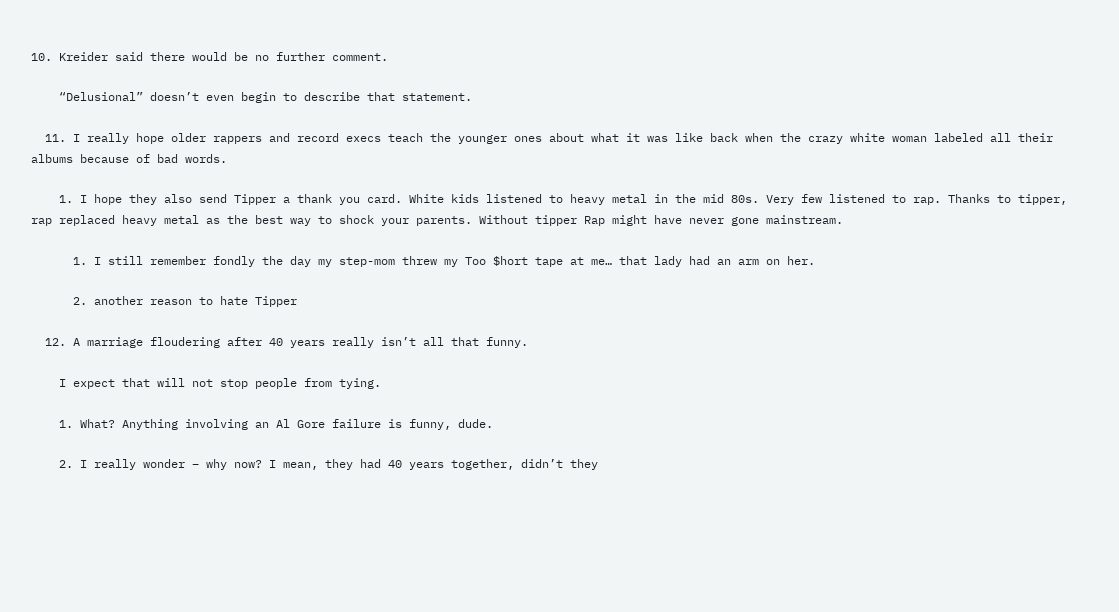10. Kreider said there would be no further comment.

    “Delusional” doesn’t even begin to describe that statement.

  11. I really hope older rappers and record execs teach the younger ones about what it was like back when the crazy white woman labeled all their albums because of bad words.

    1. I hope they also send Tipper a thank you card. White kids listened to heavy metal in the mid 80s. Very few listened to rap. Thanks to tipper, rap replaced heavy metal as the best way to shock your parents. Without tipper Rap might have never gone mainstream.

      1. I still remember fondly the day my step-mom threw my Too $hort tape at me… that lady had an arm on her.

      2. another reason to hate Tipper

  12. A marriage floudering after 40 years really isn’t all that funny.

    I expect that will not stop people from tying.

    1. What? Anything involving an Al Gore failure is funny, dude.

    2. I really wonder – why now? I mean, they had 40 years together, didn’t they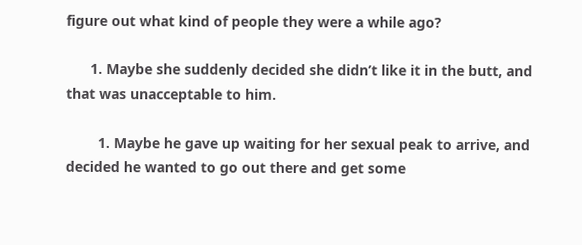figure out what kind of people they were a while ago?

      1. Maybe she suddenly decided she didn’t like it in the butt, and that was unacceptable to him.

        1. Maybe he gave up waiting for her sexual peak to arrive, and decided he wanted to go out there and get some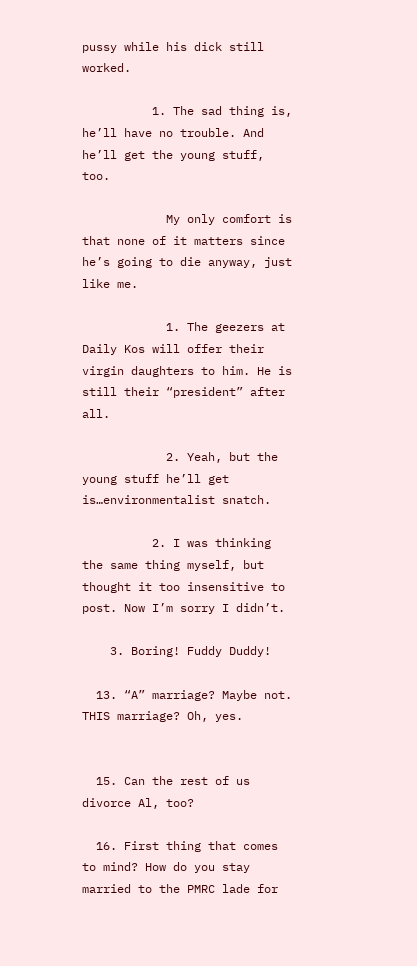pussy while his dick still worked.

          1. The sad thing is, he’ll have no trouble. And he’ll get the young stuff, too.

            My only comfort is that none of it matters since he’s going to die anyway, just like me.

            1. The geezers at Daily Kos will offer their virgin daughters to him. He is still their “president” after all.

            2. Yeah, but the young stuff he’ll get is…environmentalist snatch.

          2. I was thinking the same thing myself, but thought it too insensitive to post. Now I’m sorry I didn’t.

    3. Boring! Fuddy Duddy!

  13. “A” marriage? Maybe not. THIS marriage? Oh, yes.


  15. Can the rest of us divorce Al, too?

  16. First thing that comes to mind? How do you stay married to the PMRC lade for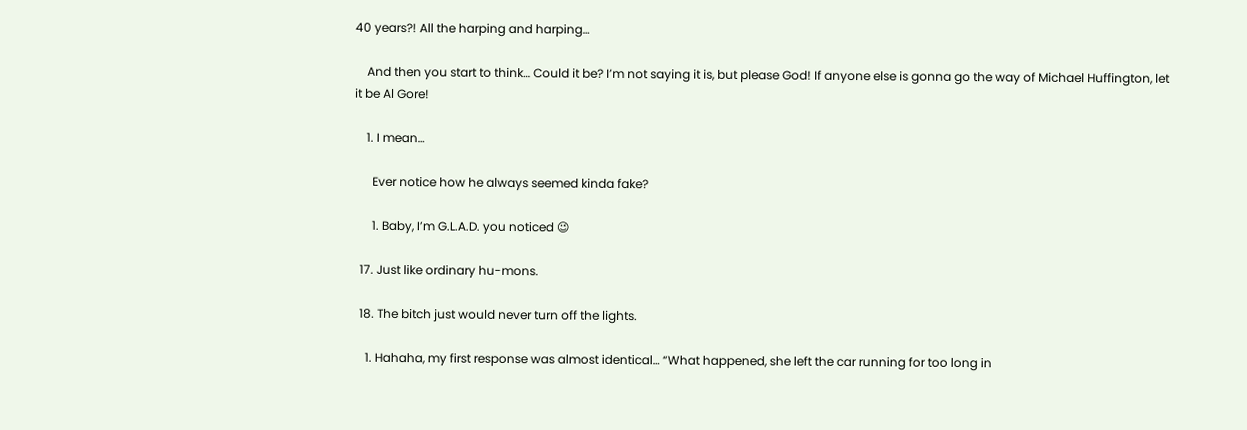40 years?! All the harping and harping…

    And then you start to think… Could it be? I’m not saying it is, but please God! If anyone else is gonna go the way of Michael Huffington, let it be Al Gore!

    1. I mean…

      Ever notice how he always seemed kinda fake?

      1. Baby, I’m G.L.A.D. you noticed 😉

  17. Just like ordinary hu-mons.

  18. The bitch just would never turn off the lights.

    1. Hahaha, my first response was almost identical… “What happened, she left the car running for too long in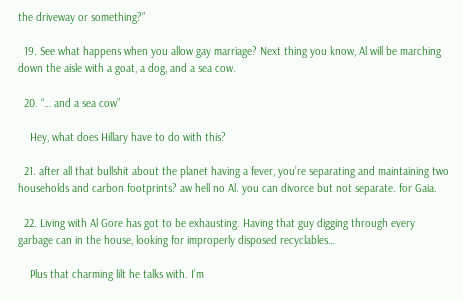the driveway or something?”

  19. See what happens when you allow gay marriage? Next thing you know, Al will be marching down the aisle with a goat, a dog, and a sea cow.

  20. “… and a sea cow”

    Hey, what does Hillary have to do with this?

  21. after all that bullshit about the planet having a fever, you’re separating and maintaining two households and carbon footprints? aw hell no Al. you can divorce but not separate. for Gaia.

  22. Living with Al Gore has got to be exhausting. Having that guy digging through every garbage can in the house, looking for improperly disposed recyclables…

    Plus that charming lilt he talks with. I’m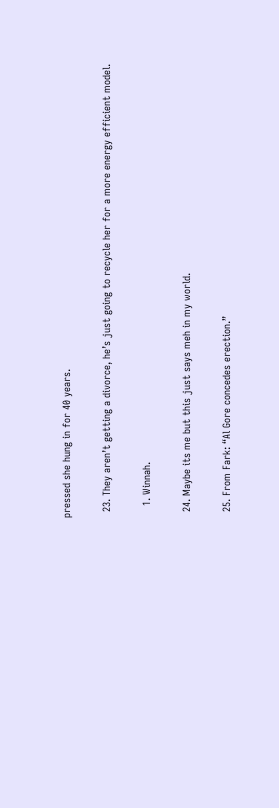pressed she hung in for 40 years.

  23. They aren’t getting a divorce, he’s just going to recycle her for a more energy efficient model.

    1. Winnah.

  24. Maybe its me but this just says meh in my world.

  25. From Fark: “Al Gore concedes erection.”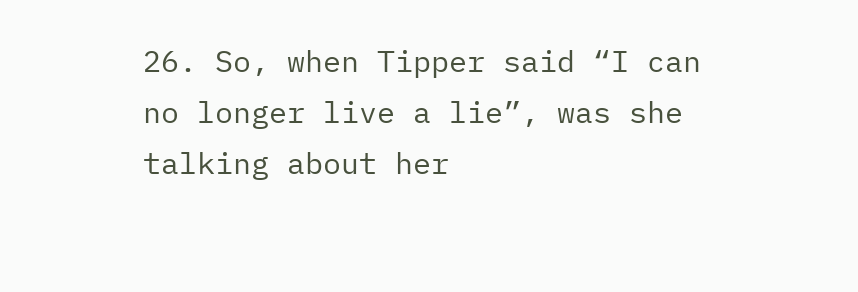26. So, when Tipper said “I can no longer live a lie”, was she talking about her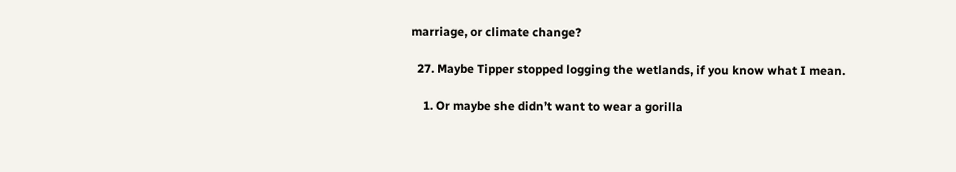marriage, or climate change?

  27. Maybe Tipper stopped logging the wetlands, if you know what I mean.

    1. Or maybe she didn’t want to wear a gorilla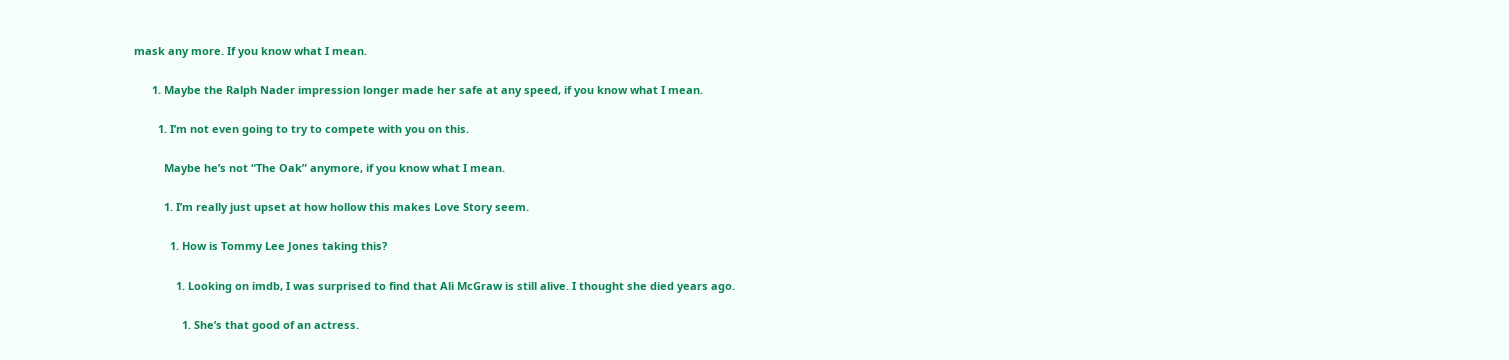mask any more. If you know what I mean.

      1. Maybe the Ralph Nader impression longer made her safe at any speed, if you know what I mean.

        1. I’m not even going to try to compete with you on this.

          Maybe he’s not “The Oak” anymore, if you know what I mean.

          1. I’m really just upset at how hollow this makes Love Story seem.

            1. How is Tommy Lee Jones taking this?

              1. Looking on imdb, I was surprised to find that Ali McGraw is still alive. I thought she died years ago.

                1. She’s that good of an actress.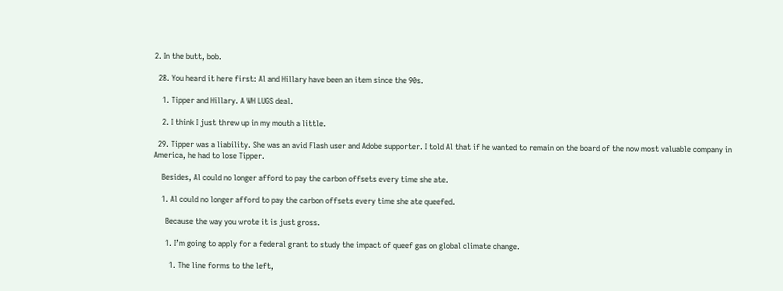2. In the butt, bob.

  28. You heard it here first: Al and Hillary have been an item since the 90s.

    1. Tipper and Hillary. A WH LUGS deal.

    2. I think I just threw up in my mouth a little.

  29. Tipper was a liability. She was an avid Flash user and Adobe supporter. I told Al that if he wanted to remain on the board of the now most valuable company in America, he had to lose Tipper.

    Besides, Al could no longer afford to pay the carbon offsets every time she ate.

    1. Al could no longer afford to pay the carbon offsets every time she ate queefed.

      Because the way you wrote it is just gross.

      1. I’m going to apply for a federal grant to study the impact of queef gas on global climate change.

        1. The line forms to the left,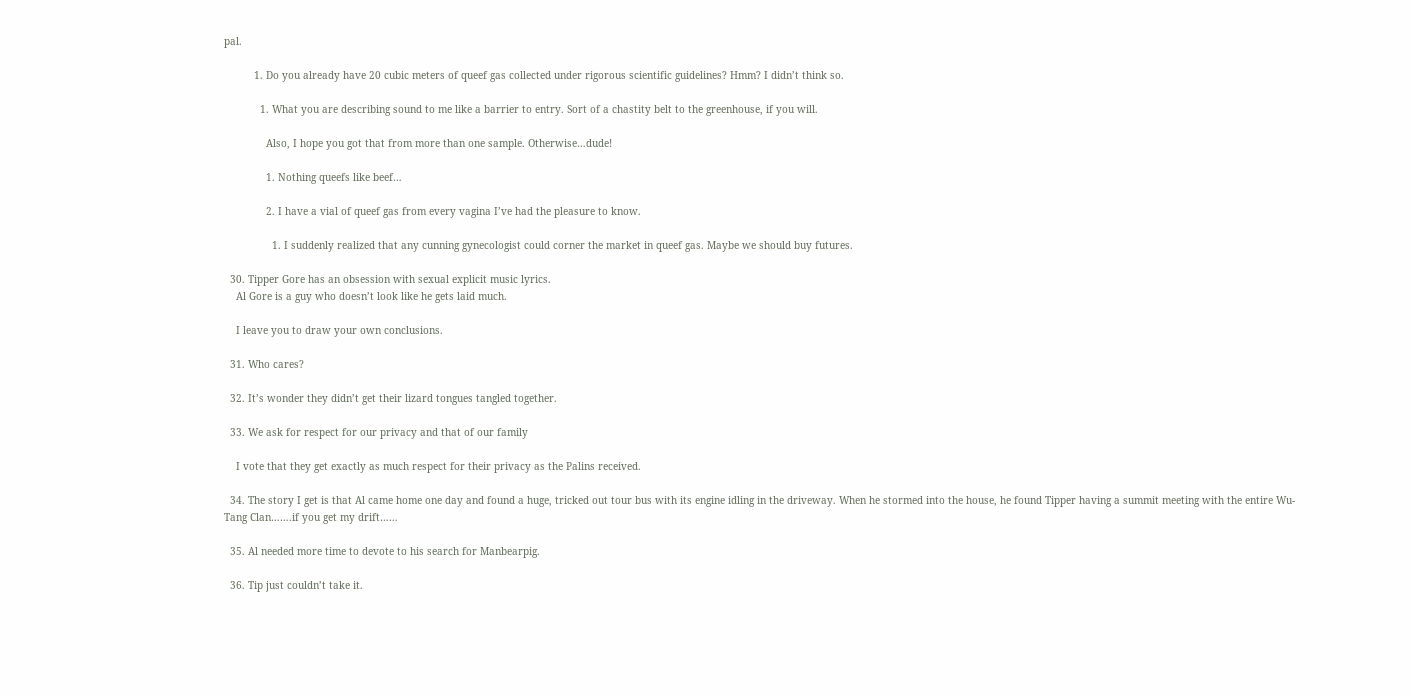pal.

          1. Do you already have 20 cubic meters of queef gas collected under rigorous scientific guidelines? Hmm? I didn’t think so.

            1. What you are describing sound to me like a barrier to entry. Sort of a chastity belt to the greenhouse, if you will.

              Also, I hope you got that from more than one sample. Otherwise…dude!

              1. Nothing queefs like beef…

              2. I have a vial of queef gas from every vagina I’ve had the pleasure to know.

                1. I suddenly realized that any cunning gynecologist could corner the market in queef gas. Maybe we should buy futures.

  30. Tipper Gore has an obsession with sexual explicit music lyrics.
    Al Gore is a guy who doesn’t look like he gets laid much.

    I leave you to draw your own conclusions.

  31. Who cares?

  32. It’s wonder they didn’t get their lizard tongues tangled together.

  33. We ask for respect for our privacy and that of our family

    I vote that they get exactly as much respect for their privacy as the Palins received.

  34. The story I get is that Al came home one day and found a huge, tricked out tour bus with its engine idling in the driveway. When he stormed into the house, he found Tipper having a summit meeting with the entire Wu-Tang Clan…….if you get my drift……

  35. Al needed more time to devote to his search for Manbearpig.

  36. Tip just couldn’t take it.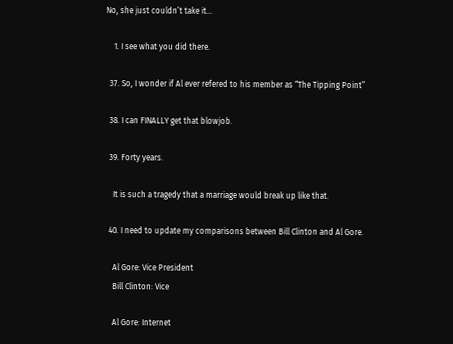No, she just couldn’t take it…

    1. I see what you did there.

  37. So, I wonder if Al ever refered to his member as “The Tipping Point”

  38. I can FINALLY get that blowjob.

  39. Forty years.

    It is such a tragedy that a marriage would break up like that.

  40. I need to update my comparisons between Bill Clinton and Al Gore.

    Al Gore: Vice President
    Bill Clinton: Vice

    Al Gore: Internet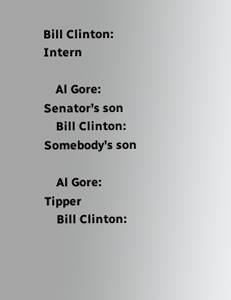Bill Clinton: Intern

    Al Gore: Senator’s son
    Bill Clinton: Somebody’s son

    Al Gore: Tipper
    Bill Clinton: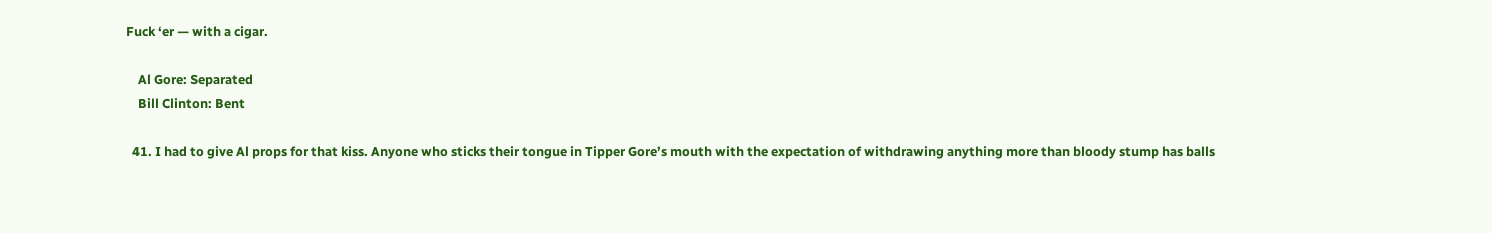Fuck ‘er — with a cigar.

    Al Gore: Separated
    Bill Clinton: Bent

  41. I had to give Al props for that kiss. Anyone who sticks their tongue in Tipper Gore’s mouth with the expectation of withdrawing anything more than bloody stump has balls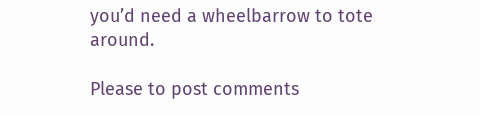you’d need a wheelbarrow to tote around.

Please to post comments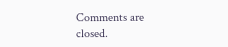Comments are closed.